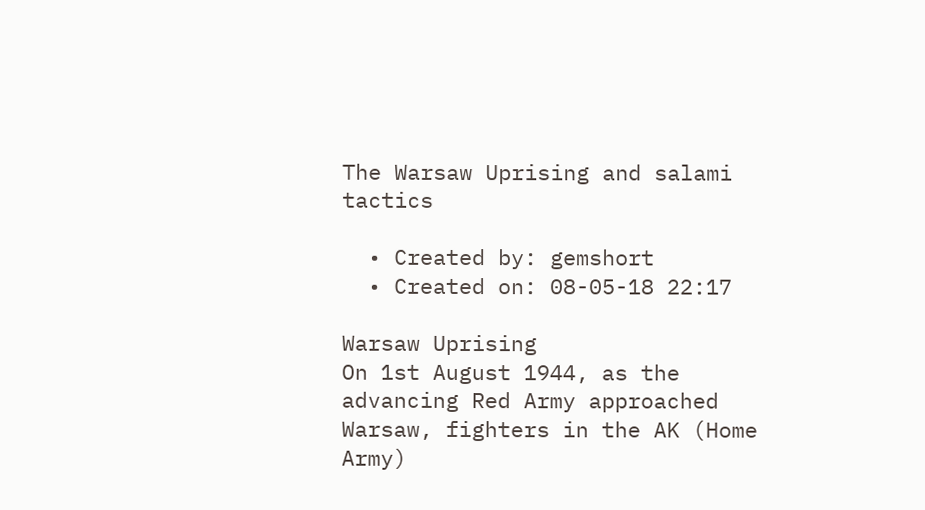The Warsaw Uprising and salami tactics

  • Created by: gemshort
  • Created on: 08-05-18 22:17

Warsaw Uprising
On 1st August 1944, as the advancing Red Army approached Warsaw, fighters in the AK (Home Army)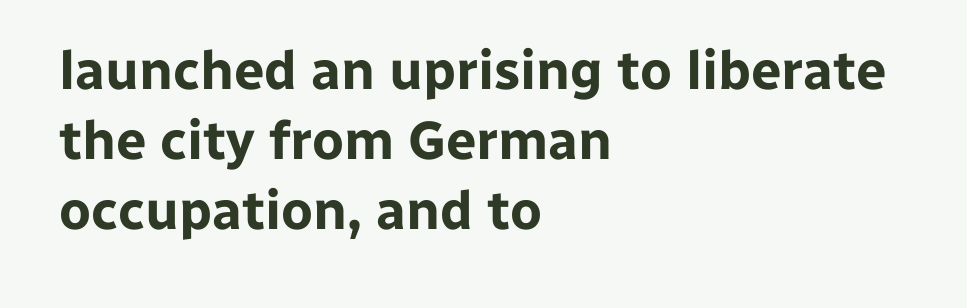launched an uprising to liberate the city from German occupation, and to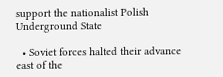support the nationalist Polish Underground State

  • Soviet forces halted their advance east of the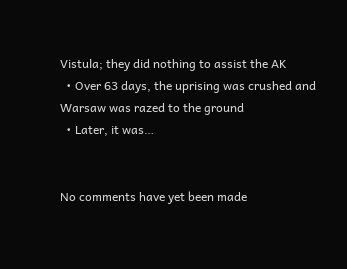Vistula; they did nothing to assist the AK
  • Over 63 days, the uprising was crushed and Warsaw was razed to the ground
  • Later, it was…


No comments have yet been made